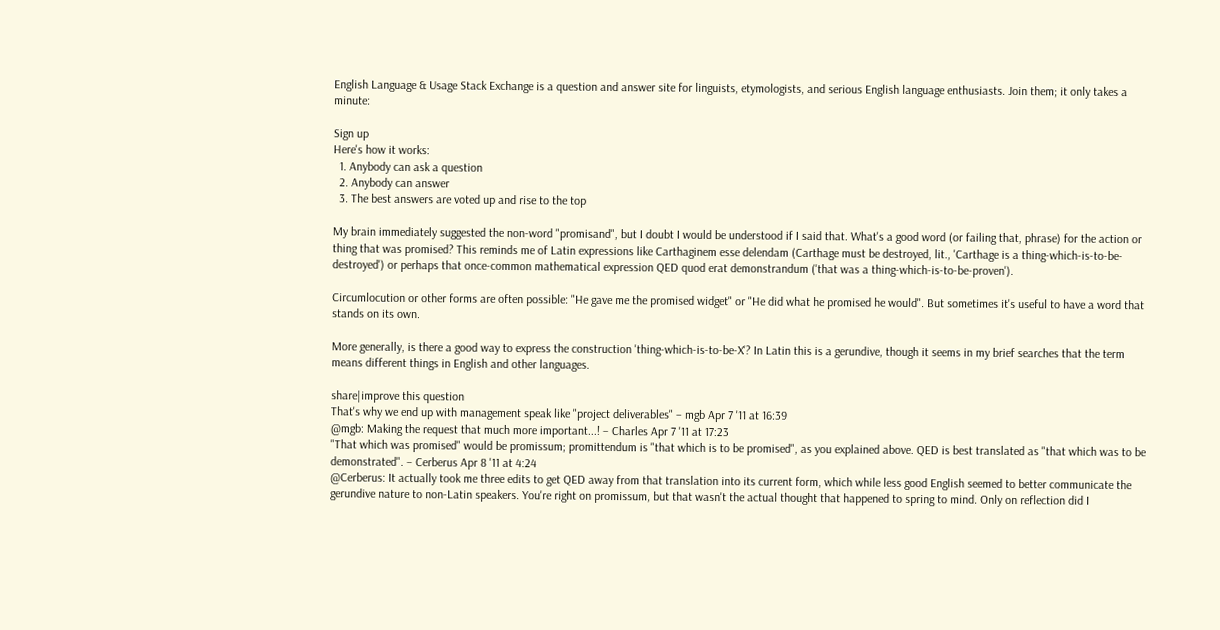English Language & Usage Stack Exchange is a question and answer site for linguists, etymologists, and serious English language enthusiasts. Join them; it only takes a minute:

Sign up
Here's how it works:
  1. Anybody can ask a question
  2. Anybody can answer
  3. The best answers are voted up and rise to the top

My brain immediately suggested the non-word "promisand", but I doubt I would be understood if I said that. What's a good word (or failing that, phrase) for the action or thing that was promised? This reminds me of Latin expressions like Carthaginem esse delendam (Carthage must be destroyed, lit., 'Carthage is a thing-which-is-to-be-destroyed') or perhaps that once-common mathematical expression QED quod erat demonstrandum ('that was a thing-which-is-to-be-proven').

Circumlocution or other forms are often possible: "He gave me the promised widget" or "He did what he promised he would". But sometimes it's useful to have a word that stands on its own.

More generally, is there a good way to express the construction 'thing-which-is-to-be-X'? In Latin this is a gerundive, though it seems in my brief searches that the term means different things in English and other languages.

share|improve this question
That's why we end up with management speak like "project deliverables" – mgb Apr 7 '11 at 16:39
@mgb: Making the request that much more important...! – Charles Apr 7 '11 at 17:23
"That which was promised" would be promissum; promittendum is "that which is to be promised", as you explained above. QED is best translated as "that which was to be demonstrated". – Cerberus Apr 8 '11 at 4:24
@Cerberus: It actually took me three edits to get QED away from that translation into its current form, which while less good English seemed to better communicate the gerundive nature to non-Latin speakers. You're right on promissum, but that wasn't the actual thought that happened to spring to mind. Only on reflection did I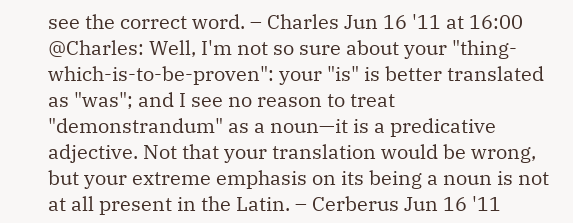see the correct word. – Charles Jun 16 '11 at 16:00
@Charles: Well, I'm not so sure about your "thing-which-is-to-be-proven": your "is" is better translated as "was"; and I see no reason to treat "demonstrandum" as a noun—it is a predicative adjective. Not that your translation would be wrong, but your extreme emphasis on its being a noun is not at all present in the Latin. – Cerberus Jun 16 '11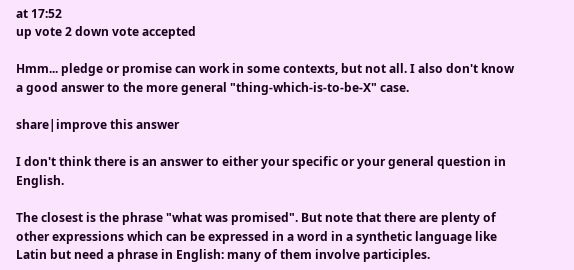at 17:52
up vote 2 down vote accepted

Hmm... pledge or promise can work in some contexts, but not all. I also don't know a good answer to the more general "thing-which-is-to-be-X" case.

share|improve this answer

I don't think there is an answer to either your specific or your general question in English.

The closest is the phrase "what was promised". But note that there are plenty of other expressions which can be expressed in a word in a synthetic language like Latin but need a phrase in English: many of them involve participles.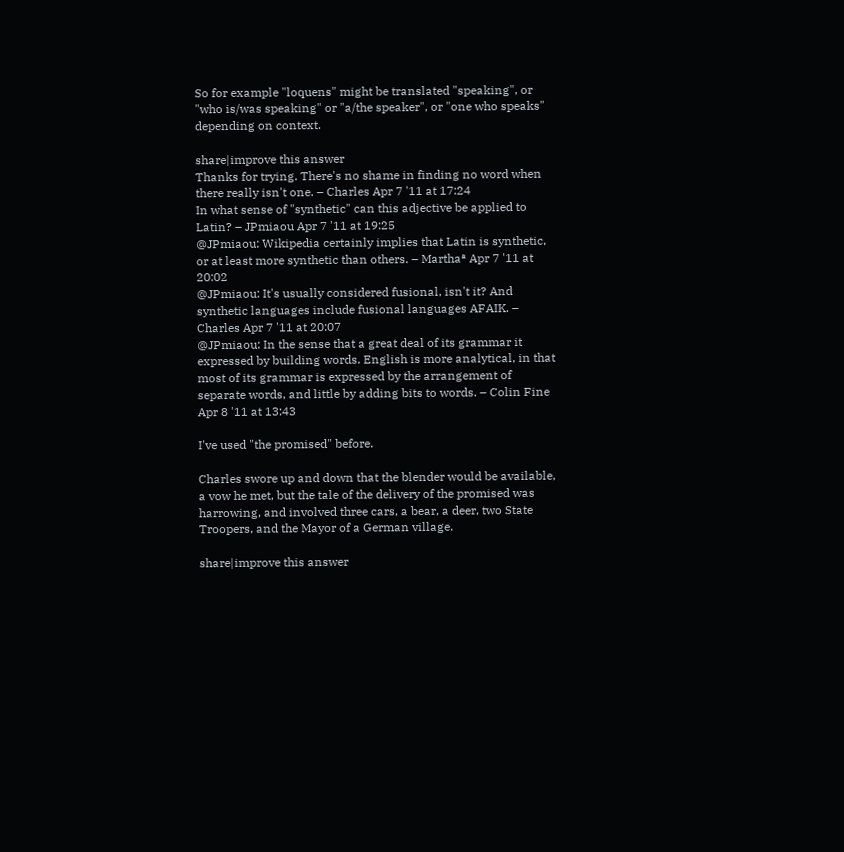So for example "loquens" might be translated "speaking", or "who is/was speaking" or "a/the speaker", or "one who speaks" depending on context.

share|improve this answer
Thanks for trying. There's no shame in finding no word when there really isn't one. – Charles Apr 7 '11 at 17:24
In what sense of "synthetic" can this adjective be applied to Latin? – JPmiaou Apr 7 '11 at 19:25
@JPmiaou: Wikipedia certainly implies that Latin is synthetic, or at least more synthetic than others. – Marthaª Apr 7 '11 at 20:02
@JPmiaou: It's usually considered fusional, isn't it? And synthetic languages include fusional languages AFAIK. – Charles Apr 7 '11 at 20:07
@JPmiaou: In the sense that a great deal of its grammar it expressed by building words. English is more analytical, in that most of its grammar is expressed by the arrangement of separate words, and little by adding bits to words. – Colin Fine Apr 8 '11 at 13:43

I've used "the promised" before.

Charles swore up and down that the blender would be available, a vow he met, but the tale of the delivery of the promised was harrowing, and involved three cars, a bear, a deer, two State Troopers, and the Mayor of a German village.

share|improve this answer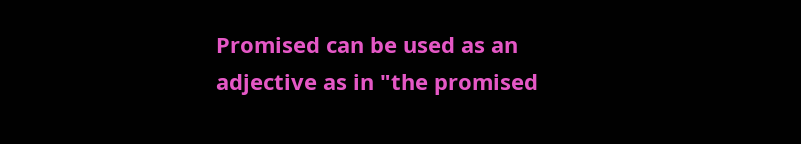Promised can be used as an adjective as in "the promised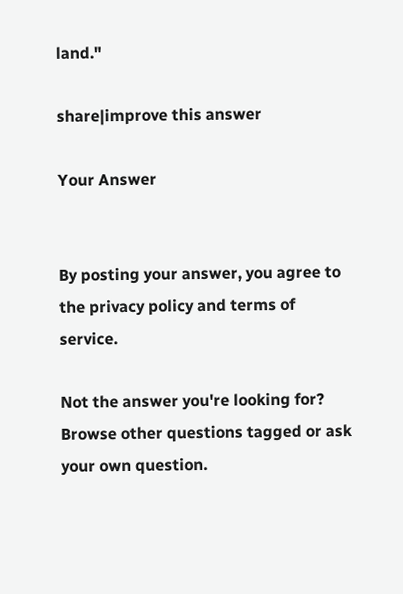land."

share|improve this answer

Your Answer


By posting your answer, you agree to the privacy policy and terms of service.

Not the answer you're looking for? Browse other questions tagged or ask your own question.